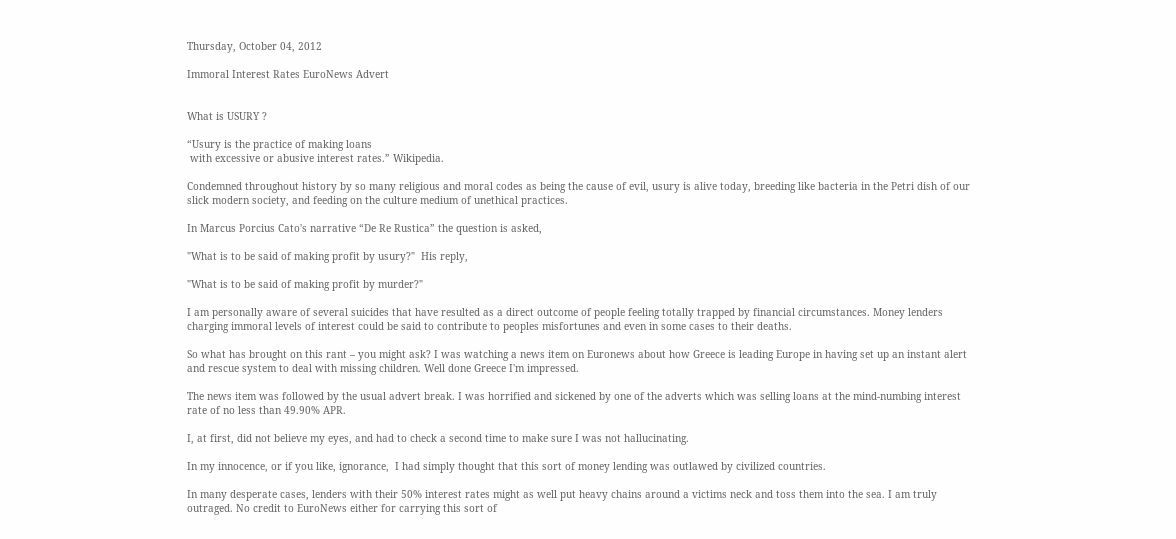Thursday, October 04, 2012

Immoral Interest Rates EuroNews Advert


What is USURY ?

“Usury is the practice of making loans
 with excessive or abusive interest rates.” Wikipedia.

Condemned throughout history by so many religious and moral codes as being the cause of evil, usury is alive today, breeding like bacteria in the Petri dish of our slick modern society, and feeding on the culture medium of unethical practices.

In Marcus Porcius Cato's narrative “De Re Rustica” the question is asked,

"What is to be said of making profit by usury?"  His reply,

"What is to be said of making profit by murder?"

I am personally aware of several suicides that have resulted as a direct outcome of people feeling totally trapped by financial circumstances. Money lenders charging immoral levels of interest could be said to contribute to peoples misfortunes and even in some cases to their deaths.

So what has brought on this rant – you might ask? I was watching a news item on Euronews about how Greece is leading Europe in having set up an instant alert and rescue system to deal with missing children. Well done Greece I'm impressed.

The news item was followed by the usual advert break. I was horrified and sickened by one of the adverts which was selling loans at the mind-numbing interest rate of no less than 49.90% APR.

I, at first, did not believe my eyes, and had to check a second time to make sure I was not hallucinating.

In my innocence, or if you like, ignorance,  I had simply thought that this sort of money lending was outlawed by civilized countries.

In many desperate cases, lenders with their 50% interest rates might as well put heavy chains around a victims neck and toss them into the sea. I am truly outraged. No credit to EuroNews either for carrying this sort of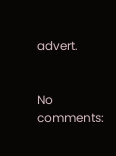advert.


No comments: